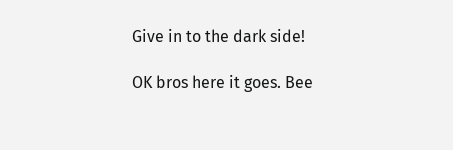Give in to the dark side!

OK bros here it goes. Bee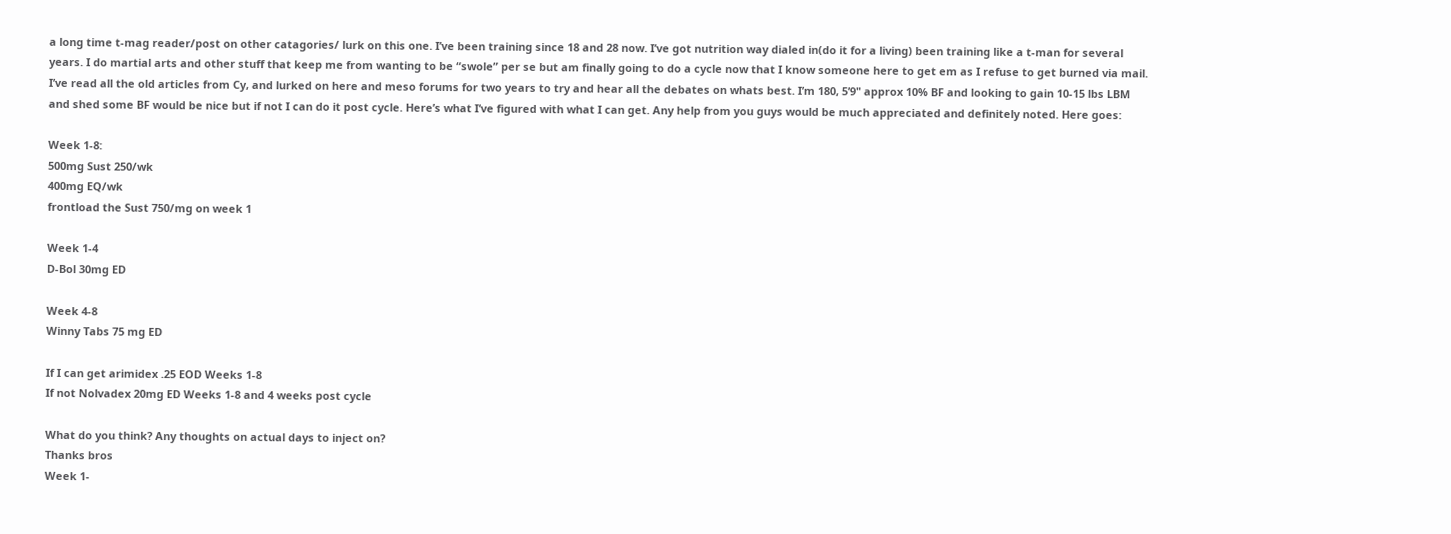a long time t-mag reader/post on other catagories/ lurk on this one. I’ve been training since 18 and 28 now. I’ve got nutrition way dialed in(do it for a living) been training like a t-man for several years. I do martial arts and other stuff that keep me from wanting to be “swole” per se but am finally going to do a cycle now that I know someone here to get em as I refuse to get burned via mail. I’ve read all the old articles from Cy, and lurked on here and meso forums for two years to try and hear all the debates on whats best. I’m 180, 5’9" approx 10% BF and looking to gain 10-15 lbs LBM and shed some BF would be nice but if not I can do it post cycle. Here’s what I’ve figured with what I can get. Any help from you guys would be much appreciated and definitely noted. Here goes:

Week 1-8:
500mg Sust 250/wk
400mg EQ/wk
frontload the Sust 750/mg on week 1

Week 1-4
D-Bol 30mg ED

Week 4-8
Winny Tabs 75 mg ED

If I can get arimidex .25 EOD Weeks 1-8
If not Nolvadex 20mg ED Weeks 1-8 and 4 weeks post cycle

What do you think? Any thoughts on actual days to inject on?
Thanks bros
Week 1-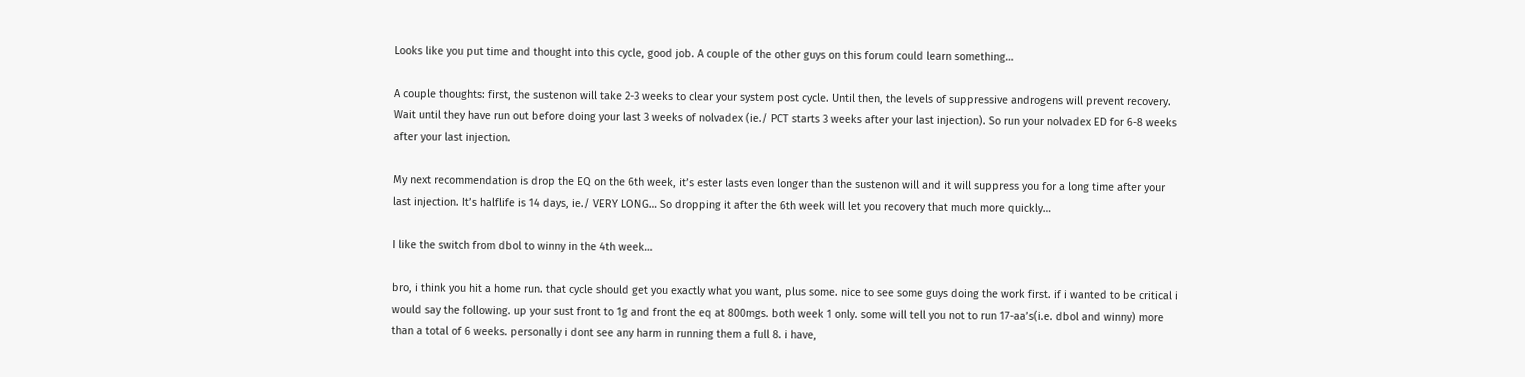Looks like you put time and thought into this cycle, good job. A couple of the other guys on this forum could learn something…

A couple thoughts: first, the sustenon will take 2-3 weeks to clear your system post cycle. Until then, the levels of suppressive androgens will prevent recovery. Wait until they have run out before doing your last 3 weeks of nolvadex (ie./ PCT starts 3 weeks after your last injection). So run your nolvadex ED for 6-8 weeks after your last injection.

My next recommendation is drop the EQ on the 6th week, it’s ester lasts even longer than the sustenon will and it will suppress you for a long time after your last injection. It’s halflife is 14 days, ie./ VERY LONG… So dropping it after the 6th week will let you recovery that much more quickly…

I like the switch from dbol to winny in the 4th week…

bro, i think you hit a home run. that cycle should get you exactly what you want, plus some. nice to see some guys doing the work first. if i wanted to be critical i would say the following. up your sust front to 1g and front the eq at 800mgs. both week 1 only. some will tell you not to run 17-aa’s(i.e. dbol and winny) more than a total of 6 weeks. personally i dont see any harm in running them a full 8. i have,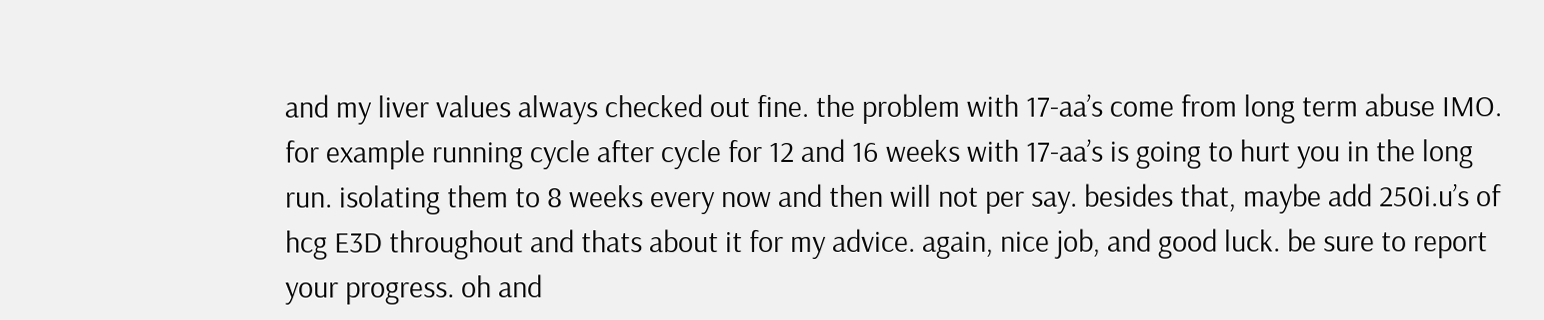and my liver values always checked out fine. the problem with 17-aa’s come from long term abuse IMO. for example running cycle after cycle for 12 and 16 weeks with 17-aa’s is going to hurt you in the long run. isolating them to 8 weeks every now and then will not per say. besides that, maybe add 250i.u’s of hcg E3D throughout and thats about it for my advice. again, nice job, and good luck. be sure to report your progress. oh and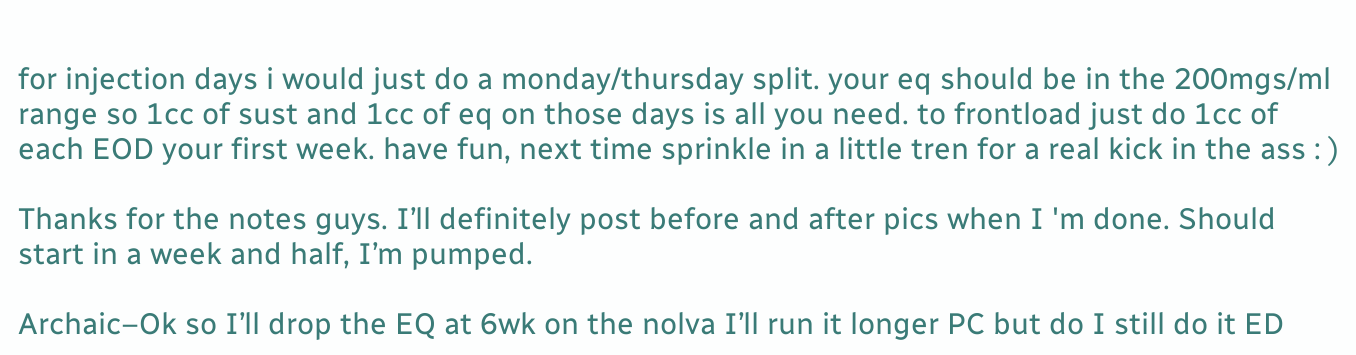for injection days i would just do a monday/thursday split. your eq should be in the 200mgs/ml range so 1cc of sust and 1cc of eq on those days is all you need. to frontload just do 1cc of each EOD your first week. have fun, next time sprinkle in a little tren for a real kick in the ass : )

Thanks for the notes guys. I’ll definitely post before and after pics when I 'm done. Should start in a week and half, I’m pumped.

Archaic–Ok so I’ll drop the EQ at 6wk on the nolva I’ll run it longer PC but do I still do it ED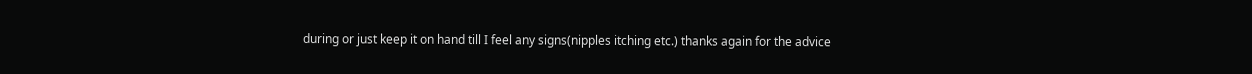during or just keep it on hand till I feel any signs(nipples itching etc.) thanks again for the advice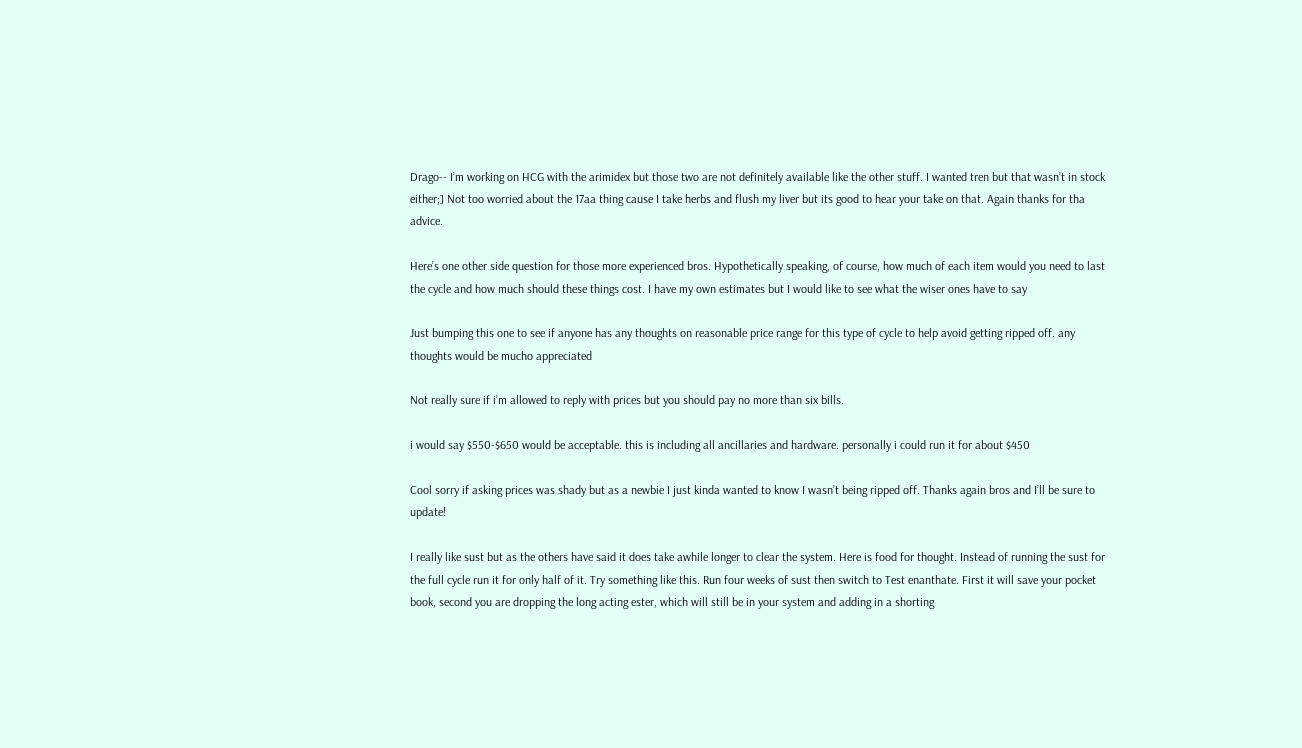Drago-- I’m working on HCG with the arimidex but those two are not definitely available like the other stuff. I wanted tren but that wasn’t in stock either;] Not too worried about the 17aa thing cause I take herbs and flush my liver but its good to hear your take on that. Again thanks for tha advice.

Here’s one other side question for those more experienced bros. Hypothetically speaking, of course, how much of each item would you need to last the cycle and how much should these things cost. I have my own estimates but I would like to see what the wiser ones have to say

Just bumping this one to see if anyone has any thoughts on reasonable price range for this type of cycle to help avoid getting ripped off. any thoughts would be mucho appreciated

Not really sure if i’m allowed to reply with prices but you should pay no more than six bills.

i would say $550-$650 would be acceptable. this is including all ancillaries and hardware. personally i could run it for about $450

Cool sorry if asking prices was shady but as a newbie I just kinda wanted to know I wasn’t being ripped off. Thanks again bros and I’ll be sure to update!

I really like sust but as the others have said it does take awhile longer to clear the system. Here is food for thought. Instead of running the sust for the full cycle run it for only half of it. Try something like this. Run four weeks of sust then switch to Test enanthate. First it will save your pocket book, second you are dropping the long acting ester, which will still be in your system and adding in a shorting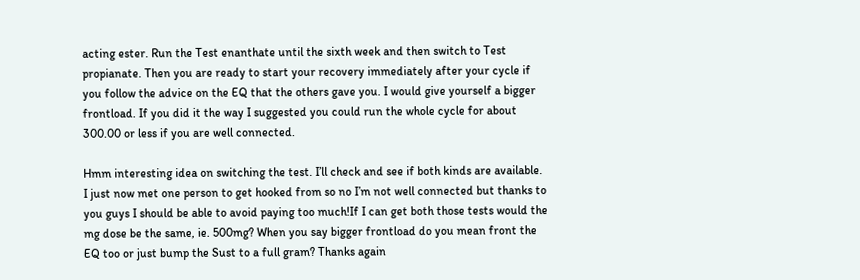acting ester. Run the Test enanthate until the sixth week and then switch to Test propianate. Then you are ready to start your recovery immediately after your cycle if you follow the advice on the EQ that the others gave you. I would give yourself a bigger frontload. If you did it the way I suggested you could run the whole cycle for about 300.00 or less if you are well connected.

Hmm interesting idea on switching the test. I’ll check and see if both kinds are available. I just now met one person to get hooked from so no I’m not well connected but thanks to you guys I should be able to avoid paying too much!If I can get both those tests would the mg dose be the same, ie. 500mg? When you say bigger frontload do you mean front the EQ too or just bump the Sust to a full gram? Thanks again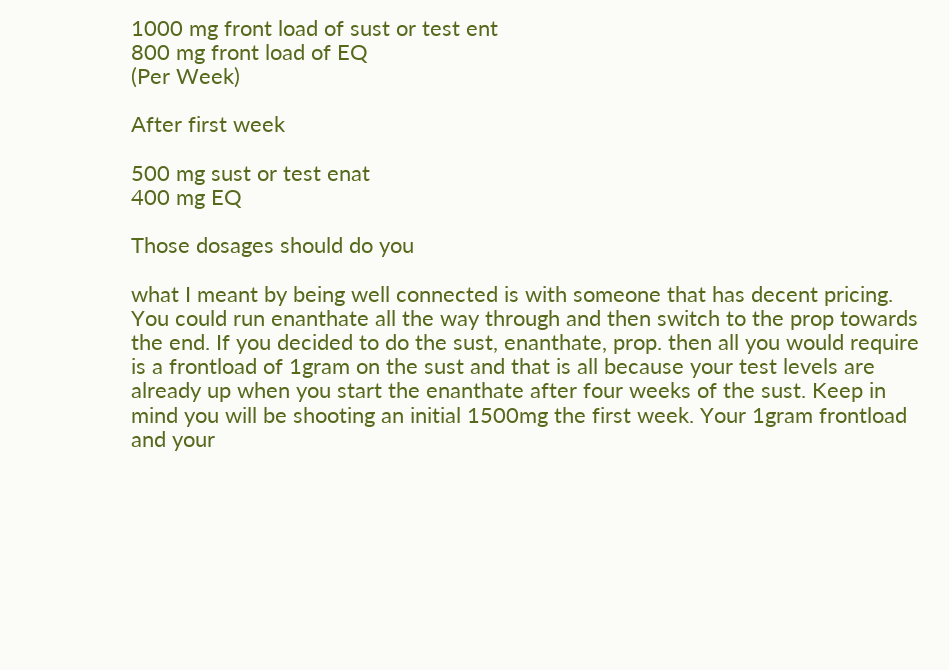1000 mg front load of sust or test ent
800 mg front load of EQ
(Per Week)

After first week

500 mg sust or test enat
400 mg EQ

Those dosages should do you

what I meant by being well connected is with someone that has decent pricing. You could run enanthate all the way through and then switch to the prop towards the end. If you decided to do the sust, enanthate, prop. then all you would require is a frontload of 1gram on the sust and that is all because your test levels are already up when you start the enanthate after four weeks of the sust. Keep in mind you will be shooting an initial 1500mg the first week. Your 1gram frontload and your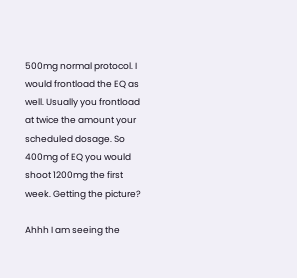500mg normal protocol. I would frontload the EQ as well. Usually you frontload at twice the amount your scheduled dosage. So 400mg of EQ you would shoot 1200mg the first week. Getting the picture?

Ahhh I am seeing the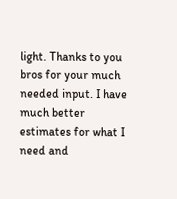light. Thanks to you bros for your much needed input. I have much better estimates for what I need and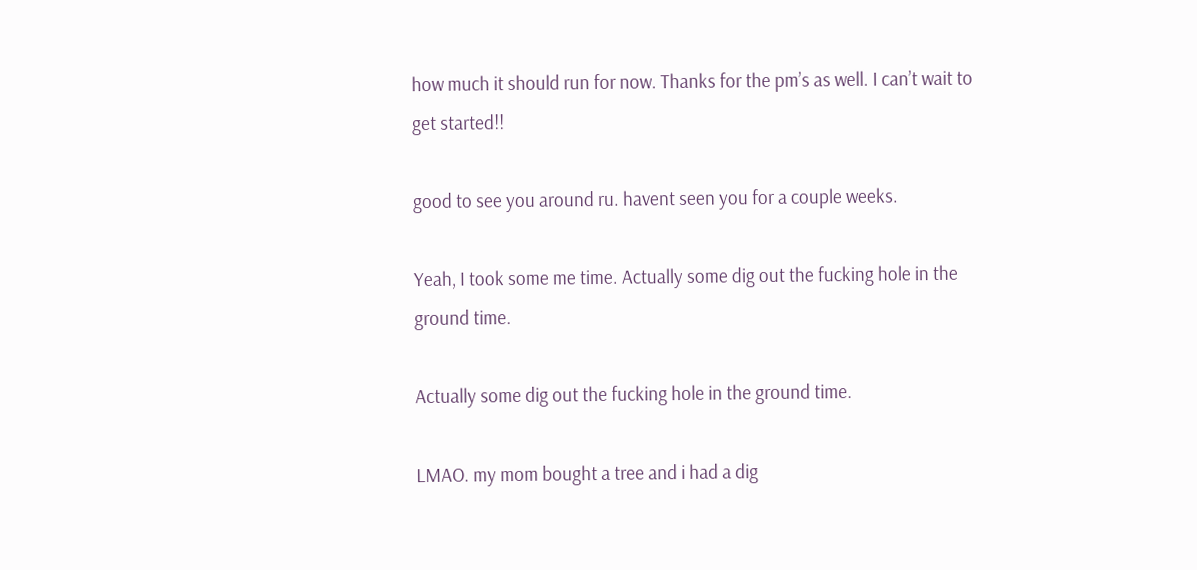how much it should run for now. Thanks for the pm’s as well. I can’t wait to get started!!

good to see you around ru. havent seen you for a couple weeks.

Yeah, I took some me time. Actually some dig out the fucking hole in the ground time.

Actually some dig out the fucking hole in the ground time.

LMAO. my mom bought a tree and i had a dig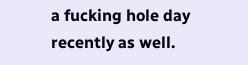a fucking hole day recently as well.